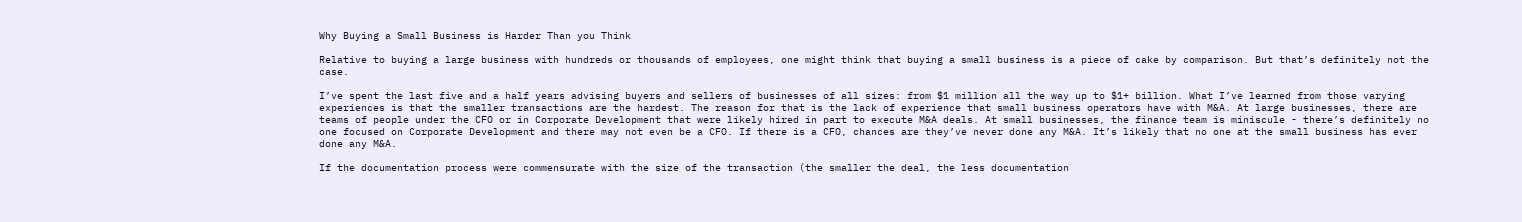Why Buying a Small Business is Harder Than you Think

Relative to buying a large business with hundreds or thousands of employees, one might think that buying a small business is a piece of cake by comparison. But that’s definitely not the case.

I’ve spent the last five and a half years advising buyers and sellers of businesses of all sizes: from $1 million all the way up to $1+ billion. What I’ve learned from those varying experiences is that the smaller transactions are the hardest. The reason for that is the lack of experience that small business operators have with M&A. At large businesses, there are teams of people under the CFO or in Corporate Development that were likely hired in part to execute M&A deals. At small businesses, the finance team is miniscule - there’s definitely no one focused on Corporate Development and there may not even be a CFO. If there is a CFO, chances are they’ve never done any M&A. It’s likely that no one at the small business has ever done any M&A.

If the documentation process were commensurate with the size of the transaction (the smaller the deal, the less documentation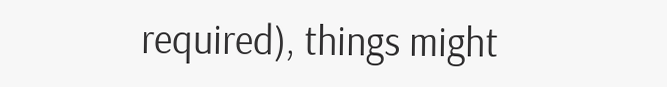required), things might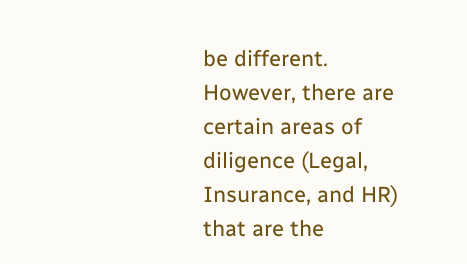be different. However, there are certain areas of diligence (Legal, Insurance, and HR) that are the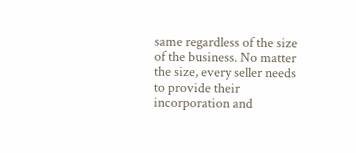same regardless of the size of the business. No matter the size, every seller needs to provide their incorporation and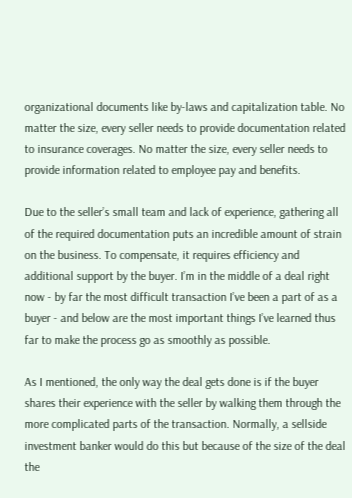organizational documents like by-laws and capitalization table. No matter the size, every seller needs to provide documentation related to insurance coverages. No matter the size, every seller needs to provide information related to employee pay and benefits.

Due to the seller’s small team and lack of experience, gathering all of the required documentation puts an incredible amount of strain on the business. To compensate, it requires efficiency and additional support by the buyer. I’m in the middle of a deal right now - by far the most difficult transaction I’ve been a part of as a buyer - and below are the most important things I’ve learned thus far to make the process go as smoothly as possible.

As I mentioned, the only way the deal gets done is if the buyer shares their experience with the seller by walking them through the more complicated parts of the transaction. Normally, a sellside investment banker would do this but because of the size of the deal the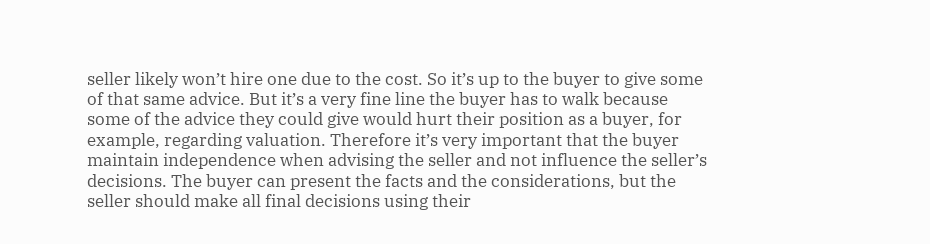seller likely won’t hire one due to the cost. So it’s up to the buyer to give some of that same advice. But it’s a very fine line the buyer has to walk because some of the advice they could give would hurt their position as a buyer, for example, regarding valuation. Therefore it’s very important that the buyer maintain independence when advising the seller and not influence the seller’s decisions. The buyer can present the facts and the considerations, but the seller should make all final decisions using their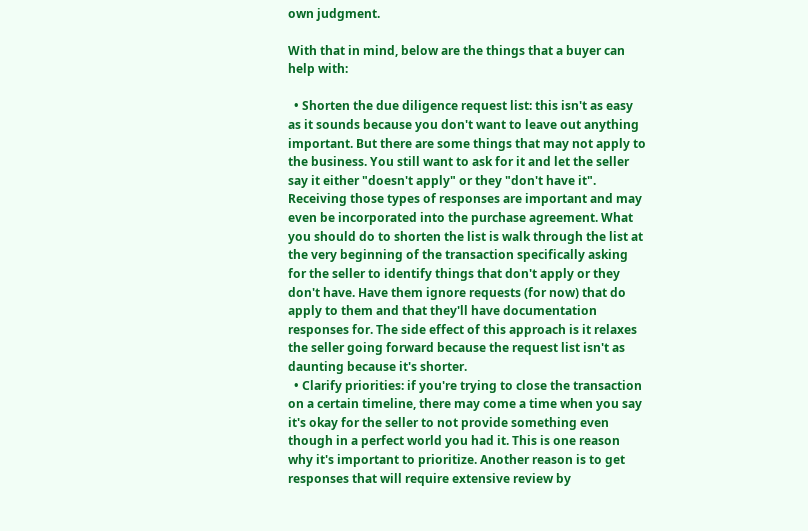own judgment.

With that in mind, below are the things that a buyer can help with:

  • Shorten the due diligence request list: this isn't as easy as it sounds because you don't want to leave out anything important. But there are some things that may not apply to the business. You still want to ask for it and let the seller say it either "doesn't apply" or they "don't have it". Receiving those types of responses are important and may even be incorporated into the purchase agreement. What you should do to shorten the list is walk through the list at the very beginning of the transaction specifically asking for the seller to identify things that don't apply or they don't have. Have them ignore requests (for now) that do apply to them and that they'll have documentation responses for. The side effect of this approach is it relaxes the seller going forward because the request list isn't as daunting because it's shorter.
  • Clarify priorities: if you're trying to close the transaction on a certain timeline, there may come a time when you say it's okay for the seller to not provide something even though in a perfect world you had it. This is one reason why it's important to prioritize. Another reason is to get responses that will require extensive review by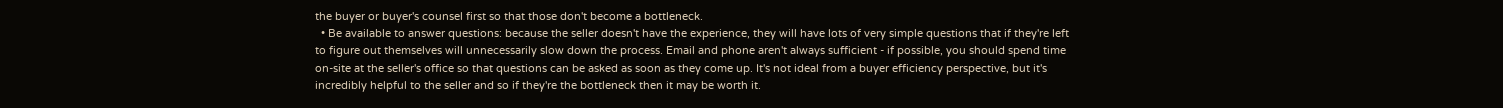the buyer or buyer's counsel first so that those don't become a bottleneck.
  • Be available to answer questions: because the seller doesn't have the experience, they will have lots of very simple questions that if they're left to figure out themselves will unnecessarily slow down the process. Email and phone aren't always sufficient - if possible, you should spend time on-site at the seller's office so that questions can be asked as soon as they come up. It's not ideal from a buyer efficiency perspective, but it's incredibly helpful to the seller and so if they're the bottleneck then it may be worth it.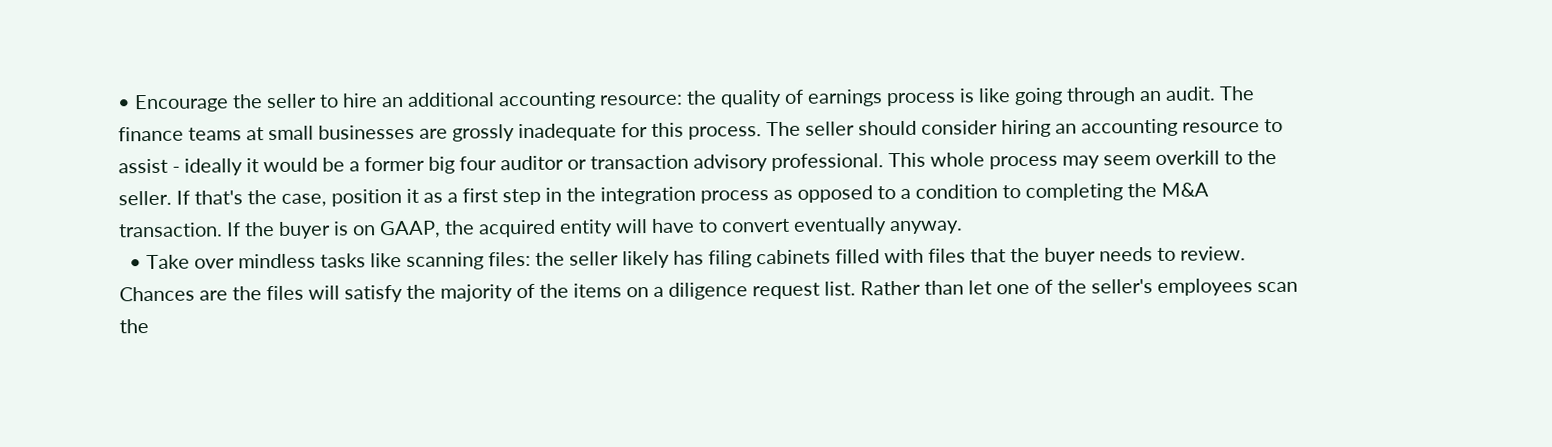• Encourage the seller to hire an additional accounting resource: the quality of earnings process is like going through an audit. The finance teams at small businesses are grossly inadequate for this process. The seller should consider hiring an accounting resource to assist - ideally it would be a former big four auditor or transaction advisory professional. This whole process may seem overkill to the seller. If that's the case, position it as a first step in the integration process as opposed to a condition to completing the M&A transaction. If the buyer is on GAAP, the acquired entity will have to convert eventually anyway.
  • Take over mindless tasks like scanning files: the seller likely has filing cabinets filled with files that the buyer needs to review. Chances are the files will satisfy the majority of the items on a diligence request list. Rather than let one of the seller's employees scan the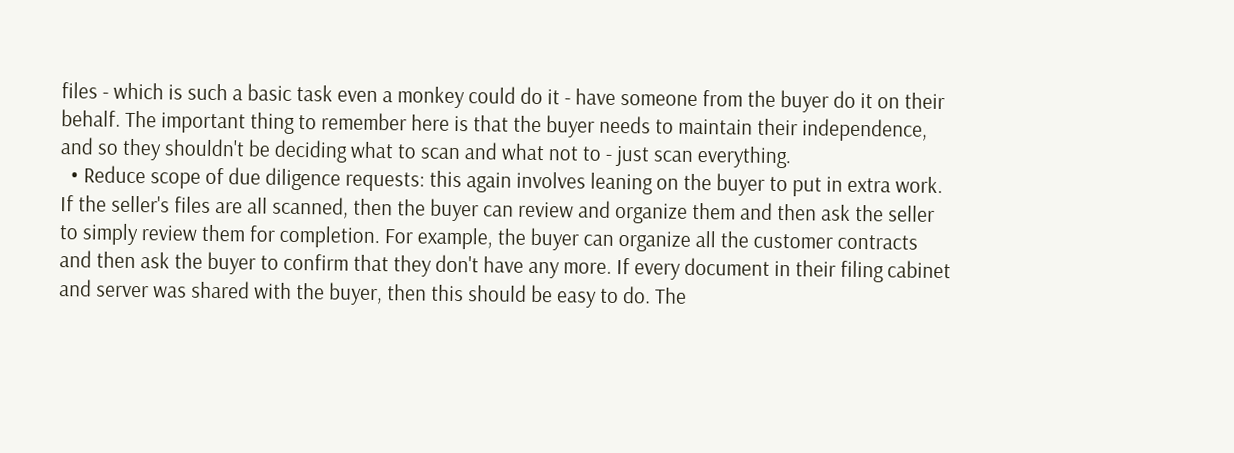files - which is such a basic task even a monkey could do it - have someone from the buyer do it on their behalf. The important thing to remember here is that the buyer needs to maintain their independence, and so they shouldn't be deciding what to scan and what not to - just scan everything.
  • Reduce scope of due diligence requests: this again involves leaning on the buyer to put in extra work. If the seller's files are all scanned, then the buyer can review and organize them and then ask the seller to simply review them for completion. For example, the buyer can organize all the customer contracts and then ask the buyer to confirm that they don't have any more. If every document in their filing cabinet and server was shared with the buyer, then this should be easy to do. The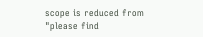scope is reduced from "please find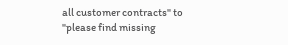all customer contracts" to "please find missing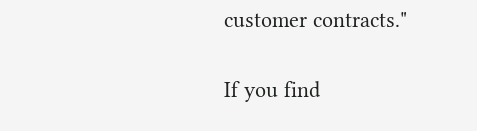customer contracts."

If you find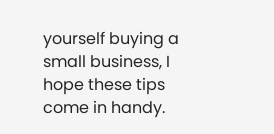yourself buying a small business, I hope these tips come in handy.